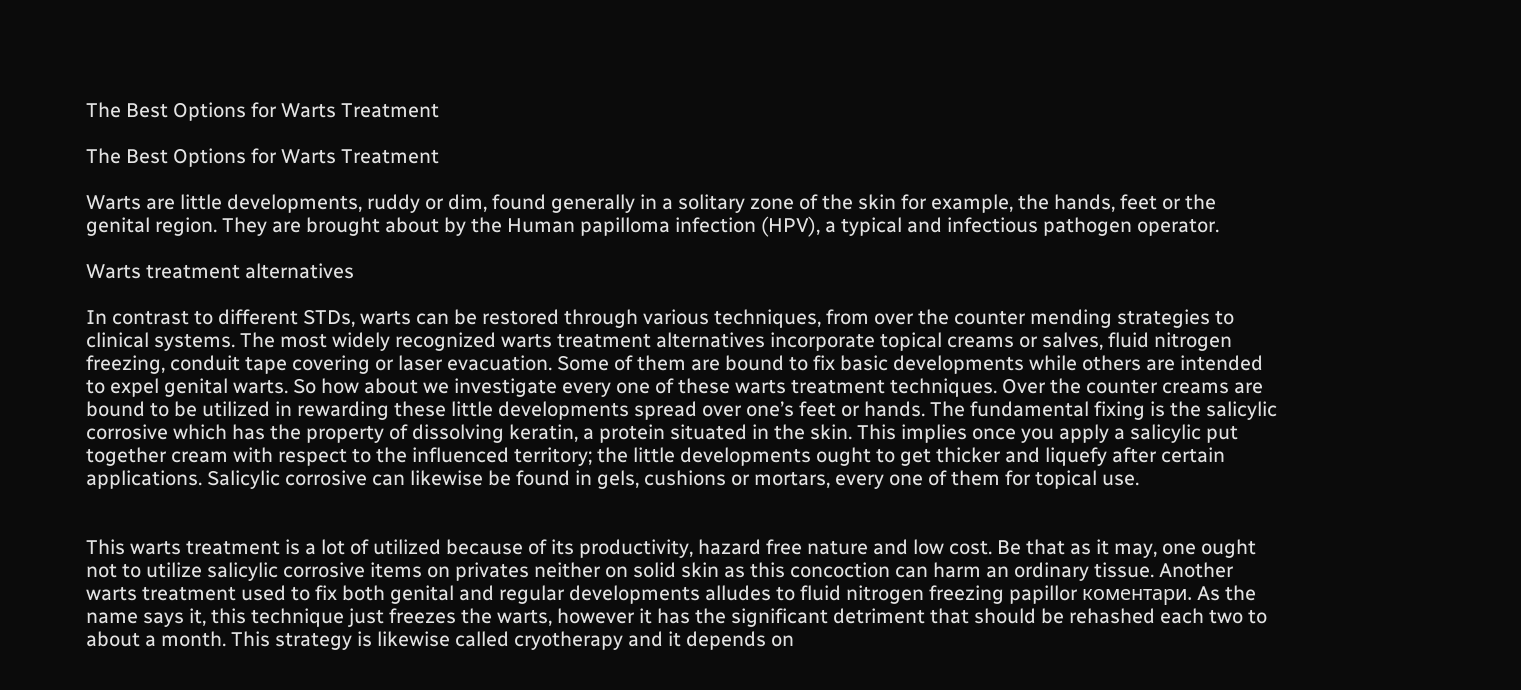The Best Options for Warts Treatment

The Best Options for Warts Treatment

Warts are little developments, ruddy or dim, found generally in a solitary zone of the skin for example, the hands, feet or the genital region. They are brought about by the Human papilloma infection (HPV), a typical and infectious pathogen operator.

Warts treatment alternatives

In contrast to different STDs, warts can be restored through various techniques, from over the counter mending strategies to clinical systems. The most widely recognized warts treatment alternatives incorporate topical creams or salves, fluid nitrogen freezing, conduit tape covering or laser evacuation. Some of them are bound to fix basic developments while others are intended to expel genital warts. So how about we investigate every one of these warts treatment techniques. Over the counter creams are bound to be utilized in rewarding these little developments spread over one’s feet or hands. The fundamental fixing is the salicylic corrosive which has the property of dissolving keratin, a protein situated in the skin. This implies once you apply a salicylic put together cream with respect to the influenced territory; the little developments ought to get thicker and liquefy after certain applications. Salicylic corrosive can likewise be found in gels, cushions or mortars, every one of them for topical use.


This warts treatment is a lot of utilized because of its productivity, hazard free nature and low cost. Be that as it may, one ought not to utilize salicylic corrosive items on privates neither on solid skin as this concoction can harm an ordinary tissue. Another warts treatment used to fix both genital and regular developments alludes to fluid nitrogen freezing papillor коментари. As the name says it, this technique just freezes the warts, however it has the significant detriment that should be rehashed each two to about a month. This strategy is likewise called cryotherapy and it depends on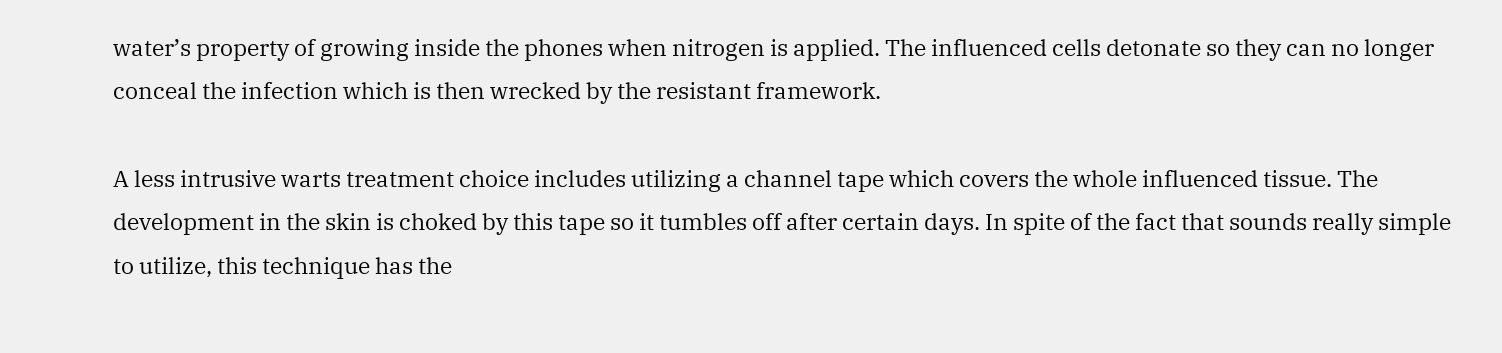water’s property of growing inside the phones when nitrogen is applied. The influenced cells detonate so they can no longer conceal the infection which is then wrecked by the resistant framework.

A less intrusive warts treatment choice includes utilizing a channel tape which covers the whole influenced tissue. The development in the skin is choked by this tape so it tumbles off after certain days. In spite of the fact that sounds really simple to utilize, this technique has the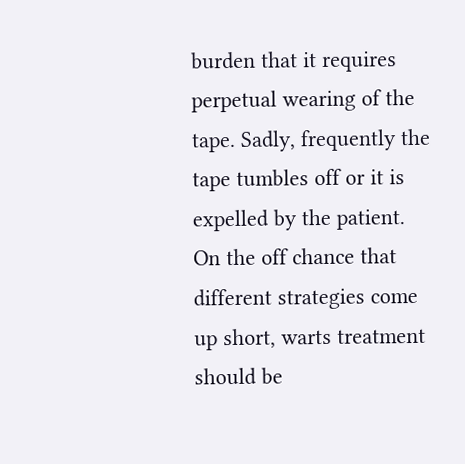burden that it requires perpetual wearing of the tape. Sadly, frequently the tape tumbles off or it is expelled by the patient. On the off chance that different strategies come up short, warts treatment should be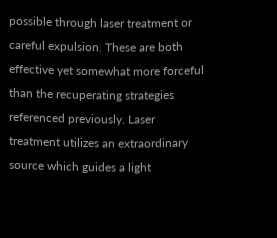possible through laser treatment or careful expulsion. These are both effective yet somewhat more forceful than the recuperating strategies referenced previously. Laser treatment utilizes an extraordinary source which guides a light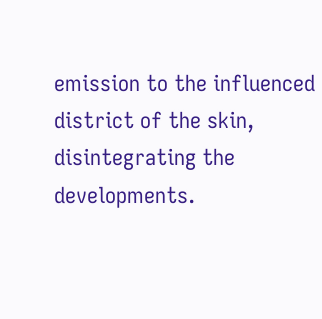emission to the influenced district of the skin, disintegrating the developments.